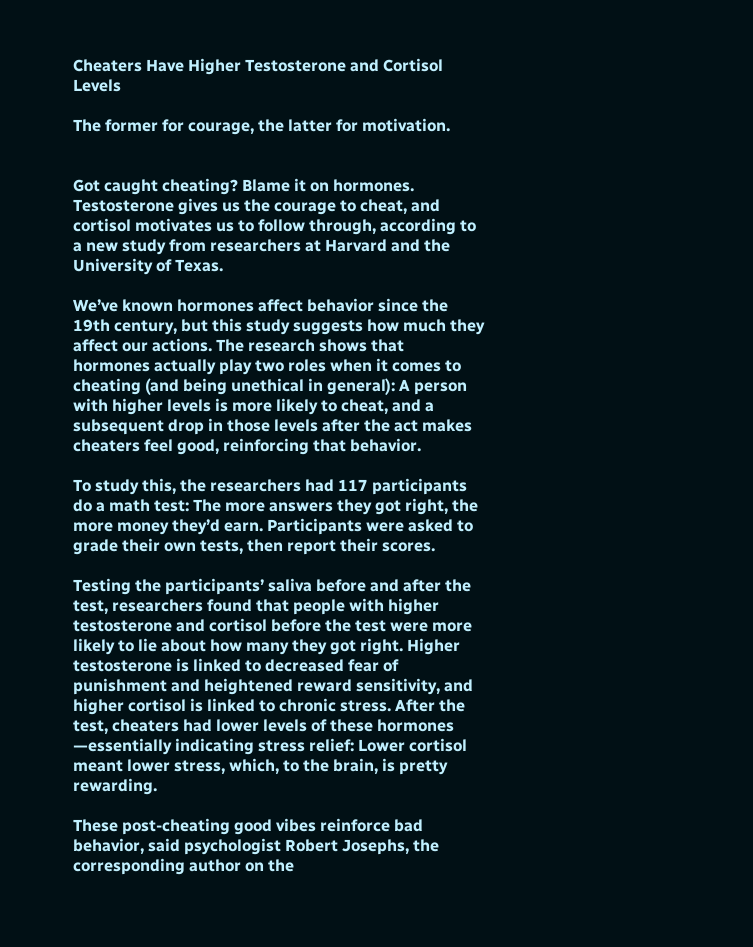Cheaters Have Higher Testosterone and Cortisol Levels

The former for courage, the latter for motivation.


Got caught cheating? Blame it on hormones. Testosterone gives us the courage to cheat, and cortisol motivates us to follow through, according to a new study from researchers at Harvard and the University of Texas.

We’ve known hormones affect behavior since the 19th century, but this study suggests how much they affect our actions. The research shows that hormones actually play two roles when it comes to cheating (and being unethical in general): A person with higher levels is more likely to cheat, and a subsequent drop in those levels after the act makes cheaters feel good, reinforcing that behavior.

To study this, the researchers had 117 participants do a math test: The more answers they got right, the more money they’d earn. Participants were asked to grade their own tests, then report their scores.

Testing the participants’ saliva before and after the test, researchers found that people with higher testosterone and cortisol before the test were more likely to lie about how many they got right. Higher testosterone is linked to decreased fear of punishment and heightened reward sensitivity, and higher cortisol is linked to chronic stress. After the test, cheaters had lower levels of these hormones —essentially indicating stress relief: Lower cortisol meant lower stress, which, to the brain, is pretty rewarding.

These post-cheating good vibes reinforce bad behavior, said psychologist Robert Josephs, the corresponding author on the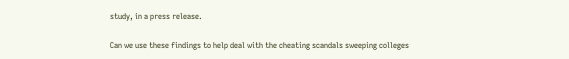study, in a press release.

Can we use these findings to help deal with the cheating scandals sweeping colleges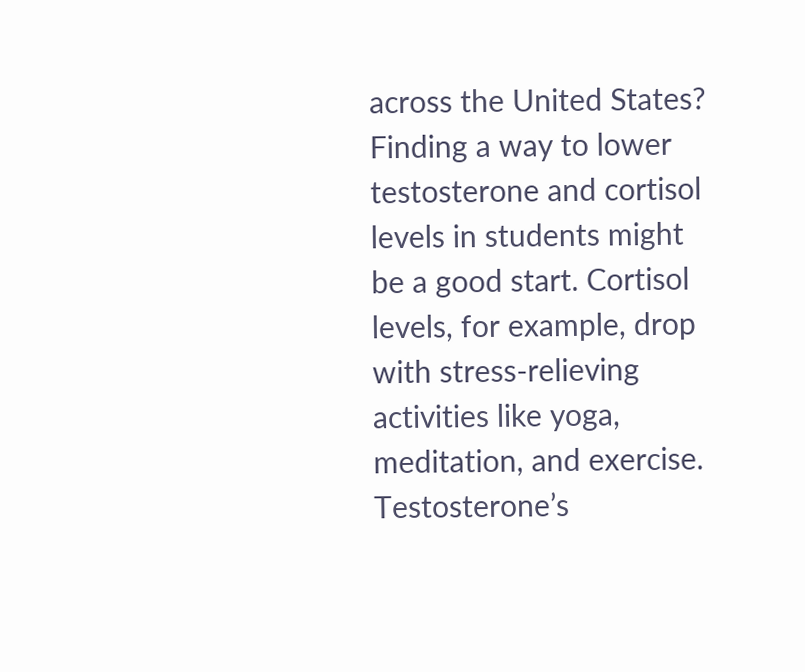across the United States? Finding a way to lower testosterone and cortisol levels in students might be a good start. Cortisol levels, for example, drop with stress-relieving activities like yoga, meditation, and exercise. Testosterone’s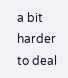a bit harder to deal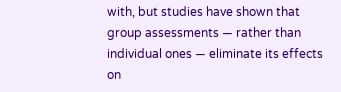with, but studies have shown that group assessments — rather than individual ones — eliminate its effects on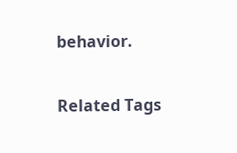behavior.

Related Tags